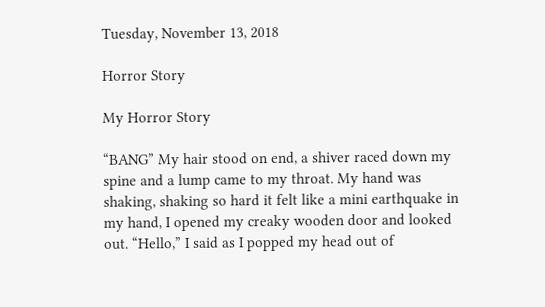Tuesday, November 13, 2018

Horror Story

My Horror Story

“BANG” My hair stood on end, a shiver raced down my
spine and a lump came to my throat. My hand was shaking, shaking so hard it felt like a mini earthquake in my hand, I opened my creaky wooden door and looked out. “Hello,” I said as I popped my head out of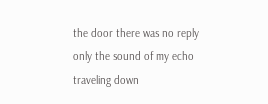the door there was no reply only the sound of my echo traveling down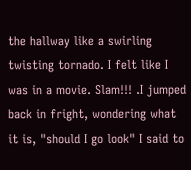the hallway like a swirling twisting tornado. I felt like I was in a movie. Slam!!! .I jumped back in fright, wondering what it is, "should I go look" I said to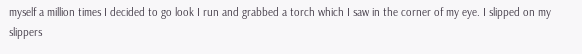myself a million times I decided to go look I run and grabbed a torch which I saw in the corner of my eye. I slipped on my slippers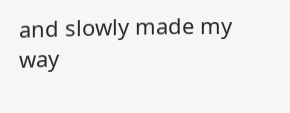and slowly made my way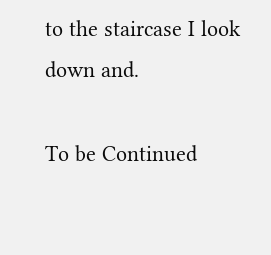to the staircase I look down and.

To be Continued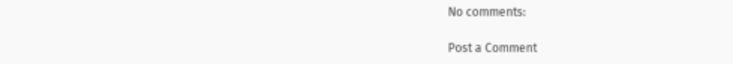No comments:

Post a Comment